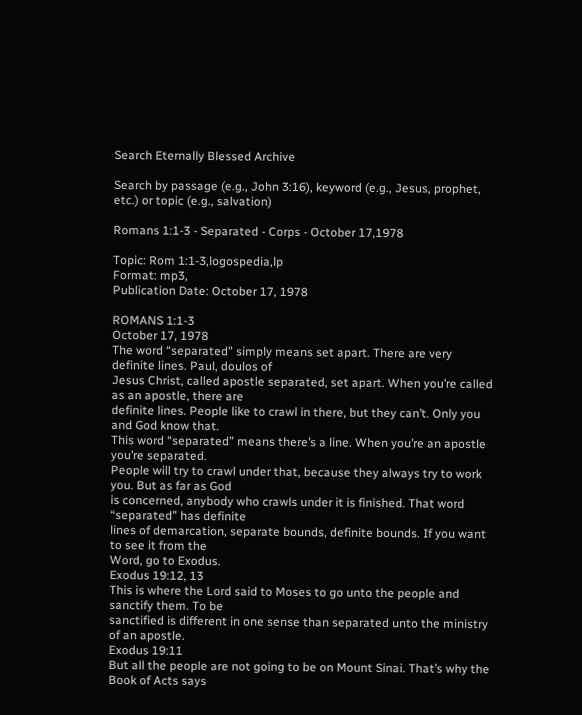Search Eternally Blessed Archive

Search by passage (e.g., John 3:16), keyword (e.g., Jesus, prophet, etc.) or topic (e.g., salvation)

Romans 1:1-3 - Separated - Corps - October 17,1978

Topic: Rom 1:1-3,logospedia,lp
Format: mp3,
Publication Date: October 17, 1978

ROMANS 1:1-3
October 17, 1978
The word “separated” simply means set apart. There are very definite lines. Paul, doulos of
Jesus Christ, called apostle separated, set apart. When you’re called as an apostle, there are
definite lines. People like to crawl in there, but they can’t. Only you and God know that.
This word “separated” means there’s a line. When you’re an apostle you’re separated.
People will try to crawl under that, because they always try to work you. But as far as God
is concerned, anybody who crawls under it is finished. That word “separated” has definite
lines of demarcation, separate bounds, definite bounds. If you want to see it from the
Word, go to Exodus.
Exodus 19:12, 13
This is where the Lord said to Moses to go unto the people and sanctify them. To be
sanctified is different in one sense than separated unto the ministry of an apostle.
Exodus 19:11
But all the people are not going to be on Mount Sinai. That’s why the Book of Acts says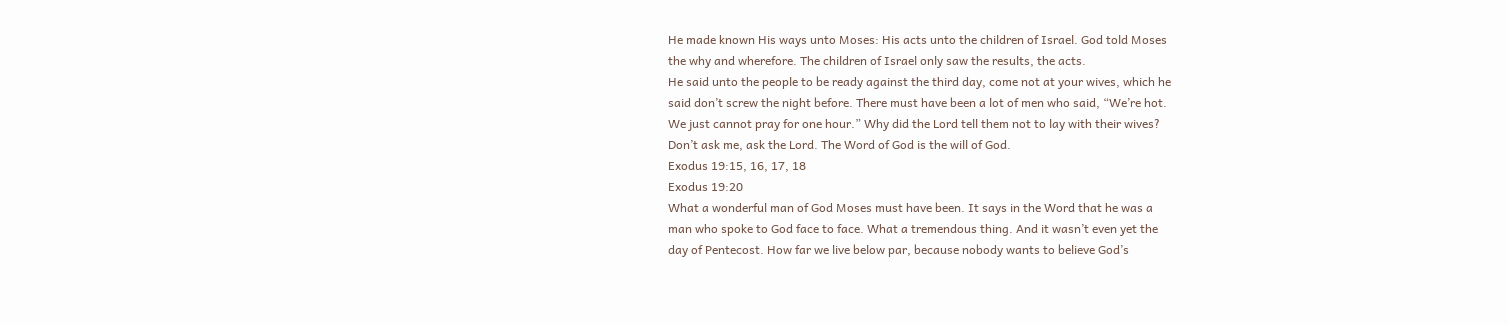He made known His ways unto Moses: His acts unto the children of Israel. God told Moses
the why and wherefore. The children of Israel only saw the results, the acts.
He said unto the people to be ready against the third day, come not at your wives, which he
said don’t screw the night before. There must have been a lot of men who said, “We’re hot.
We just cannot pray for one hour.” Why did the Lord tell them not to lay with their wives?
Don’t ask me, ask the Lord. The Word of God is the will of God.
Exodus 19:15, 16, 17, 18
Exodus 19:20
What a wonderful man of God Moses must have been. It says in the Word that he was a
man who spoke to God face to face. What a tremendous thing. And it wasn’t even yet the
day of Pentecost. How far we live below par, because nobody wants to believe God’s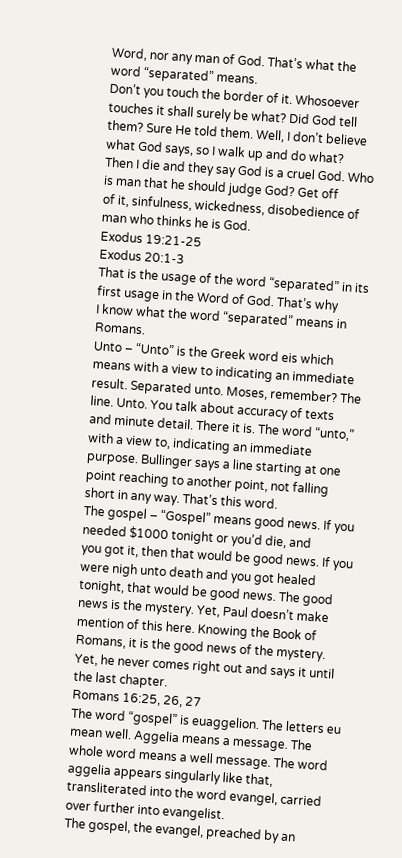Word, nor any man of God. That’s what the word “separated” means.
Don’t you touch the border of it. Whosoever touches it shall surely be what? Did God tell
them? Sure He told them. Well, I don’t believe what God says, so I walk up and do what?
Then I die and they say God is a cruel God. Who is man that he should judge God? Get off
of it, sinfulness, wickedness, disobedience of man who thinks he is God.
Exodus 19:21-25
Exodus 20:1-3
That is the usage of the word “separated” in its first usage in the Word of God. That’s why
I know what the word “separated” means in Romans.
Unto – “Unto” is the Greek word eis which means with a view to indicating an immediate
result. Separated unto. Moses, remember? The line. Unto. You talk about accuracy of texts
and minute detail. There it is. The word “unto,” with a view to, indicating an immediate
purpose. Bullinger says a line starting at one point reaching to another point, not falling
short in any way. That’s this word.
The gospel – “Gospel” means good news. If you needed $1000 tonight or you’d die, and
you got it, then that would be good news. If you were nigh unto death and you got healed
tonight, that would be good news. The good news is the mystery. Yet, Paul doesn’t make
mention of this here. Knowing the Book of Romans, it is the good news of the mystery.
Yet, he never comes right out and says it until the last chapter.
Romans 16:25, 26, 27
The word “gospel” is euaggelion. The letters eu mean well. Aggelia means a message. The
whole word means a well message. The word aggelia appears singularly like that,
transliterated into the word evangel, carried over further into evangelist.
The gospel, the evangel, preached by an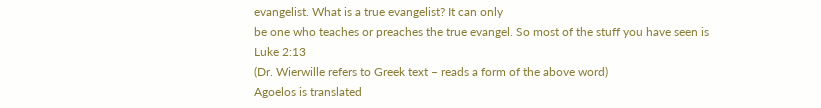evangelist. What is a true evangelist? It can only
be one who teaches or preaches the true evangel. So most of the stuff you have seen is
Luke 2:13
(Dr. Wierwille refers to Greek text – reads a form of the above word)
Agoelos is translated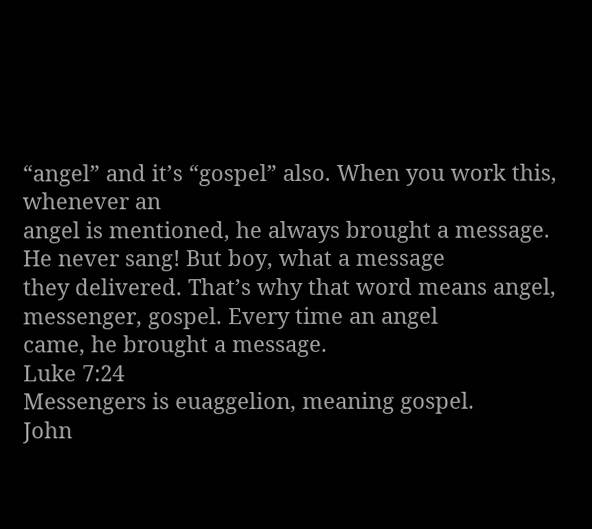“angel” and it’s “gospel” also. When you work this, whenever an
angel is mentioned, he always brought a message. He never sang! But boy, what a message
they delivered. That’s why that word means angel, messenger, gospel. Every time an angel
came, he brought a message.
Luke 7:24
Messengers is euaggelion, meaning gospel.
John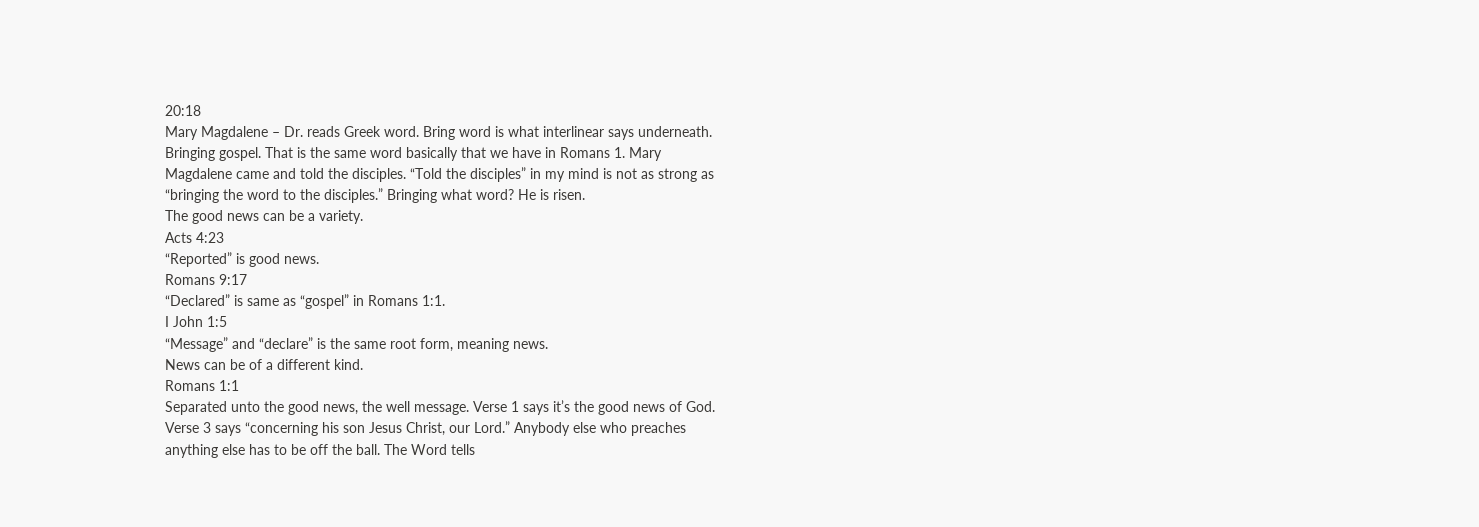20:18
Mary Magdalene – Dr. reads Greek word. Bring word is what interlinear says underneath.
Bringing gospel. That is the same word basically that we have in Romans 1. Mary
Magdalene came and told the disciples. “Told the disciples” in my mind is not as strong as
“bringing the word to the disciples.” Bringing what word? He is risen.
The good news can be a variety.
Acts 4:23
“Reported” is good news.
Romans 9:17
“Declared” is same as “gospel” in Romans 1:1.
I John 1:5
“Message” and “declare” is the same root form, meaning news.
News can be of a different kind.
Romans 1:1
Separated unto the good news, the well message. Verse 1 says it’s the good news of God.
Verse 3 says “concerning his son Jesus Christ, our Lord.” Anybody else who preaches
anything else has to be off the ball. The Word tells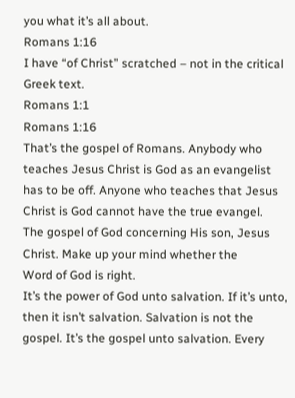you what it’s all about.
Romans 1:16
I have “of Christ” scratched – not in the critical Greek text.
Romans 1:1
Romans 1:16
That’s the gospel of Romans. Anybody who teaches Jesus Christ is God as an evangelist
has to be off. Anyone who teaches that Jesus Christ is God cannot have the true evangel.
The gospel of God concerning His son, Jesus Christ. Make up your mind whether the
Word of God is right.
It’s the power of God unto salvation. If it’s unto, then it isn’t salvation. Salvation is not the
gospel. It’s the gospel unto salvation. Every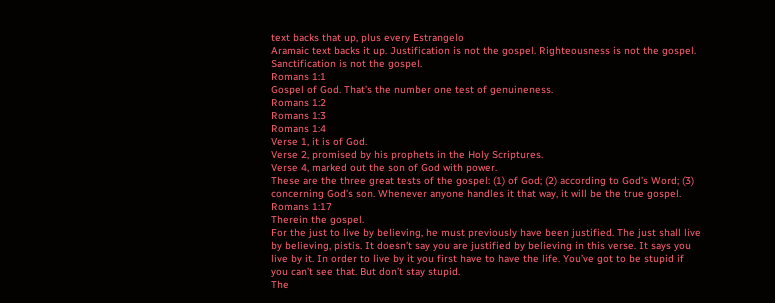text backs that up, plus every Estrangelo
Aramaic text backs it up. Justification is not the gospel. Righteousness is not the gospel.
Sanctification is not the gospel.
Romans 1:1
Gospel of God. That’s the number one test of genuineness.
Romans 1:2
Romans 1:3
Romans 1:4
Verse 1, it is of God.
Verse 2, promised by his prophets in the Holy Scriptures.
Verse 4, marked out the son of God with power.
These are the three great tests of the gospel: (1) of God; (2) according to God’s Word; (3)
concerning God’s son. Whenever anyone handles it that way, it will be the true gospel.
Romans 1:17
Therein the gospel.
For the just to live by believing, he must previously have been justified. The just shall live
by believing, pistis. It doesn’t say you are justified by believing in this verse. It says you
live by it. In order to live by it you first have to have the life. You’ve got to be stupid if
you can’t see that. But don’t stay stupid.
The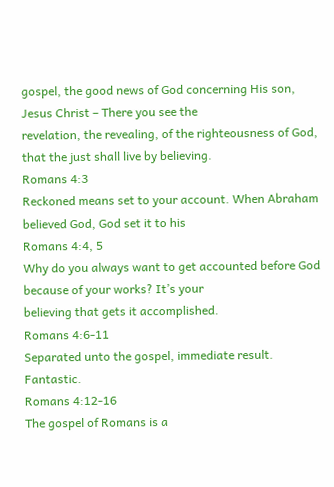gospel, the good news of God concerning His son, Jesus Christ – There you see the
revelation, the revealing, of the righteousness of God, that the just shall live by believing.
Romans 4:3
Reckoned means set to your account. When Abraham believed God, God set it to his
Romans 4:4, 5
Why do you always want to get accounted before God because of your works? It’s your
believing that gets it accomplished.
Romans 4:6-11
Separated unto the gospel, immediate result. Fantastic.
Romans 4:12-16
The gospel of Romans is a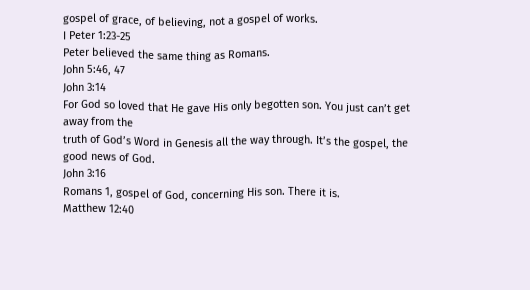gospel of grace, of believing, not a gospel of works.
I Peter 1:23-25
Peter believed the same thing as Romans.
John 5:46, 47
John 3:14
For God so loved that He gave His only begotten son. You just can’t get away from the
truth of God’s Word in Genesis all the way through. It’s the gospel, the good news of God.
John 3:16
Romans 1, gospel of God, concerning His son. There it is.
Matthew 12:40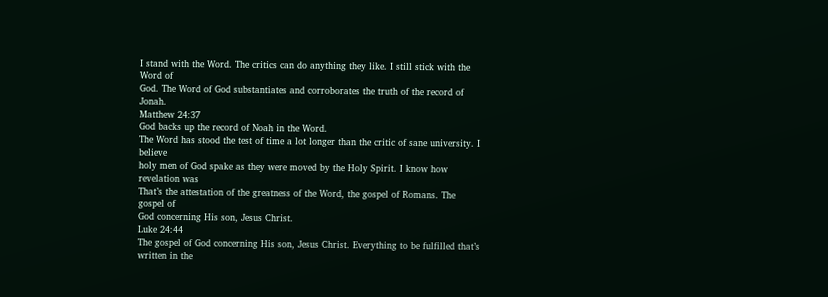I stand with the Word. The critics can do anything they like. I still stick with the Word of
God. The Word of God substantiates and corroborates the truth of the record of Jonah.
Matthew 24:37
God backs up the record of Noah in the Word.
The Word has stood the test of time a lot longer than the critic of sane university. I believe
holy men of God spake as they were moved by the Holy Spirit. I know how revelation was
That’s the attestation of the greatness of the Word, the gospel of Romans. The gospel of
God concerning His son, Jesus Christ.
Luke 24:44
The gospel of God concerning His son, Jesus Christ. Everything to be fulfilled that’s
written in the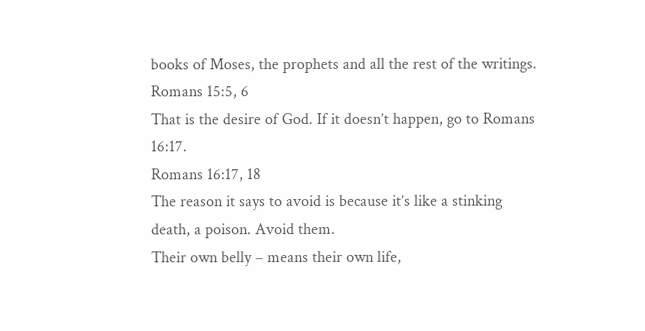books of Moses, the prophets and all the rest of the writings.
Romans 15:5, 6
That is the desire of God. If it doesn’t happen, go to Romans 16:17.
Romans 16:17, 18
The reason it says to avoid is because it’s like a stinking death, a poison. Avoid them.
Their own belly – means their own life,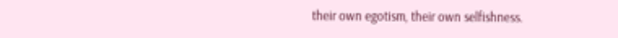their own egotism, their own selfishness.